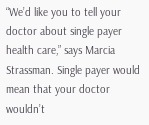“We’d like you to tell your doctor about single payer health care,” says Marcia Strassman. Single payer would mean that your doctor wouldn’t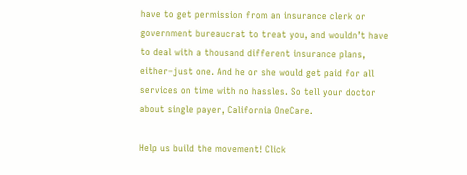have to get permission from an insurance clerk or government bureaucrat to treat you, and wouldn’t have to deal with a thousand different insurance plans, either–just one. And he or she would get paid for all services on time with no hassles. So tell your doctor about single payer, California OneCare.

Help us build the movement! Click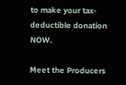to make your tax-deductible donation NOW.

Meet the Producers